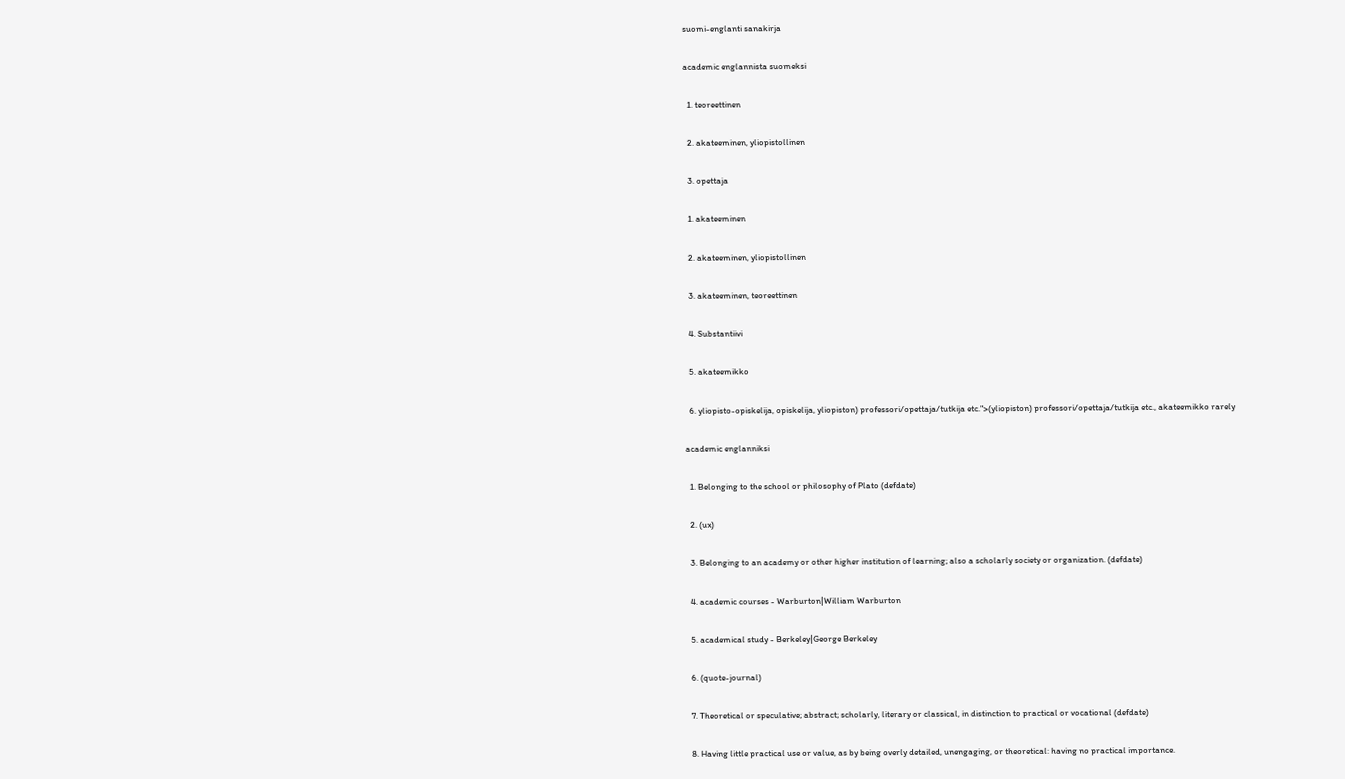suomi-englanti sanakirja

academic englannista suomeksi

  1. teoreettinen

  2. akateeminen, yliopistollinen

  3. opettaja

  1. akateeminen

  2. akateeminen, yliopistollinen

  3. akateeminen, teoreettinen

  4. Substantiivi

  5. akateemikko

  6. yliopisto-opiskelija, opiskelija, yliopiston) professori/opettaja/tutkija etc.">(yliopiston) professori/opettaja/tutkija etc., akateemikko rarely

academic englanniksi

  1. Belonging to the school or philosophy of Plato (defdate)

  2. (ux)

  3. Belonging to an academy or other higher institution of learning; also a scholarly society or organization. (defdate)

  4. academic courses - Warburton|William Warburton

  5. academical study - Berkeley|George Berkeley

  6. (quote-journal)

  7. Theoretical or speculative; abstract; scholarly, literary or classical, in distinction to practical or vocational (defdate)

  8. Having little practical use or value, as by being overly detailed, unengaging, or theoretical: having no practical importance.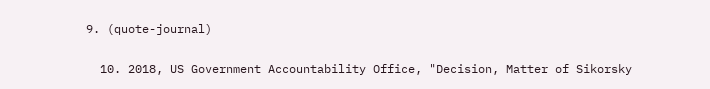9. (quote-journal)

  10. 2018, US Government Accountability Office, "Decision, Matter of Sikorsky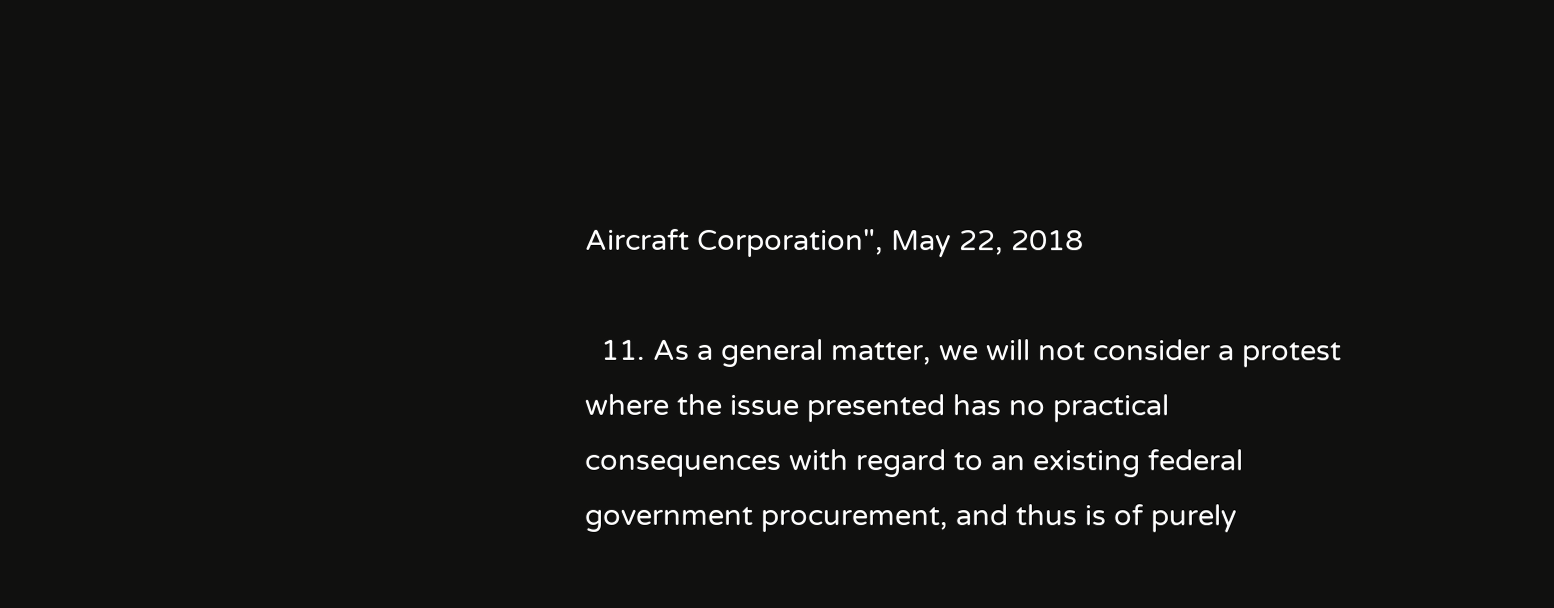Aircraft Corporation", May 22, 2018

  11. As a general matter, we will not consider a protest where the issue presented has no practical consequences with regard to an existing federal government procurement, and thus is of purely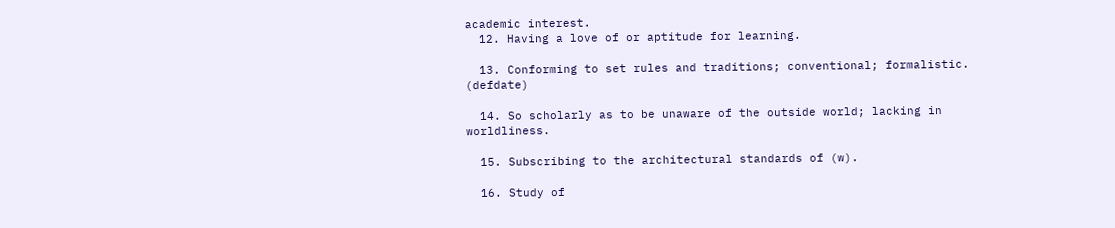academic interest.
  12. Having a love of or aptitude for learning.

  13. Conforming to set rules and traditions; conventional; formalistic. (defdate)

  14. So scholarly as to be unaware of the outside world; lacking in worldliness.

  15. Subscribing to the architectural standards of (w).

  16. Study of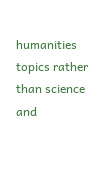humanities topics rather than science and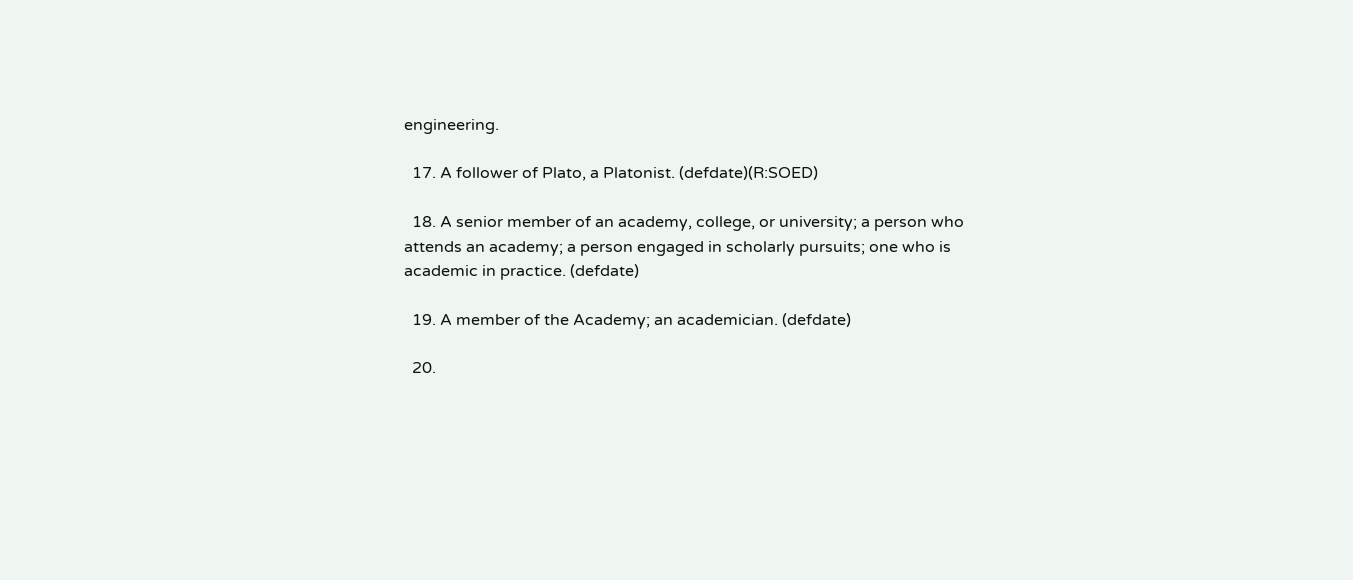engineering.

  17. A follower of Plato, a Platonist. (defdate)(R:SOED)

  18. A senior member of an academy, college, or university; a person who attends an academy; a person engaged in scholarly pursuits; one who is academic in practice. (defdate)

  19. A member of the Academy; an academician. (defdate)

  20.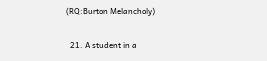(RQ:Burton Melancholy)

  21. A student in a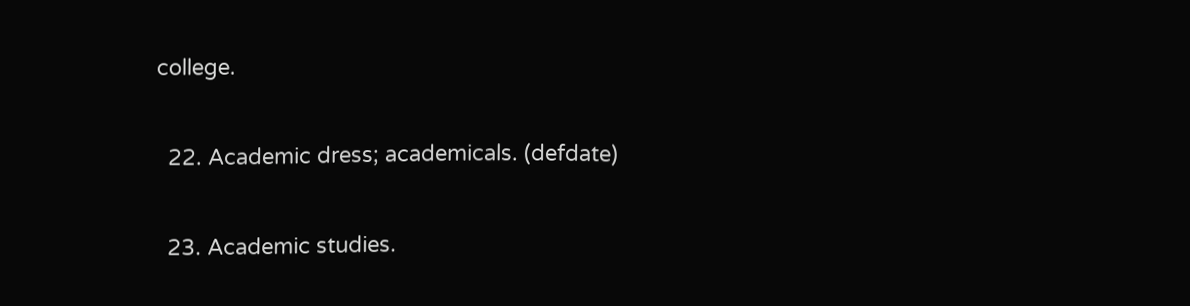college.

  22. Academic dress; academicals. (defdate)

  23. Academic studies.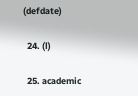(defdate)

  24. (l)

  25. academic